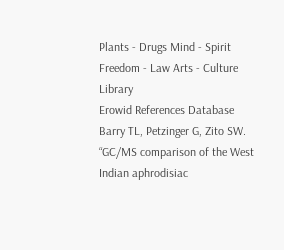Plants - Drugs Mind - Spirit Freedom - Law Arts - Culture Library
Erowid References Database
Barry TL, Petzinger G, Zito SW.
“GC/MS comparison of the West Indian aphrodisiac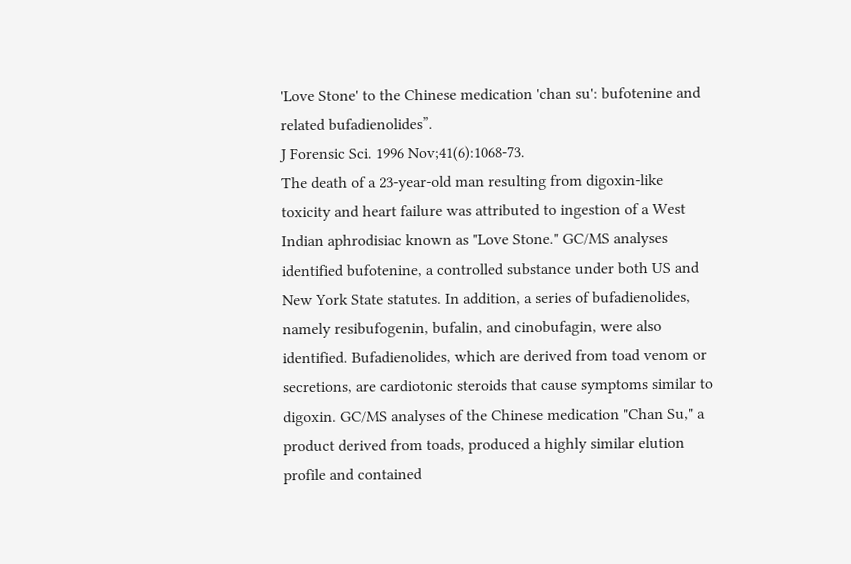'Love Stone' to the Chinese medication 'chan su': bufotenine and related bufadienolides”.
J Forensic Sci. 1996 Nov;41(6):1068-73.
The death of a 23-year-old man resulting from digoxin-like toxicity and heart failure was attributed to ingestion of a West Indian aphrodisiac known as "Love Stone." GC/MS analyses identified bufotenine, a controlled substance under both US and New York State statutes. In addition, a series of bufadienolides, namely resibufogenin, bufalin, and cinobufagin, were also identified. Bufadienolides, which are derived from toad venom or secretions, are cardiotonic steroids that cause symptoms similar to digoxin. GC/MS analyses of the Chinese medication "Chan Su," a product derived from toads, produced a highly similar elution profile and contained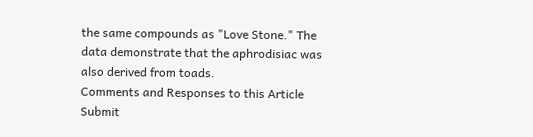the same compounds as "Love Stone." The data demonstrate that the aphrodisiac was also derived from toads.
Comments and Responses to this Article
Submit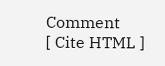Comment
[ Cite HTML ]